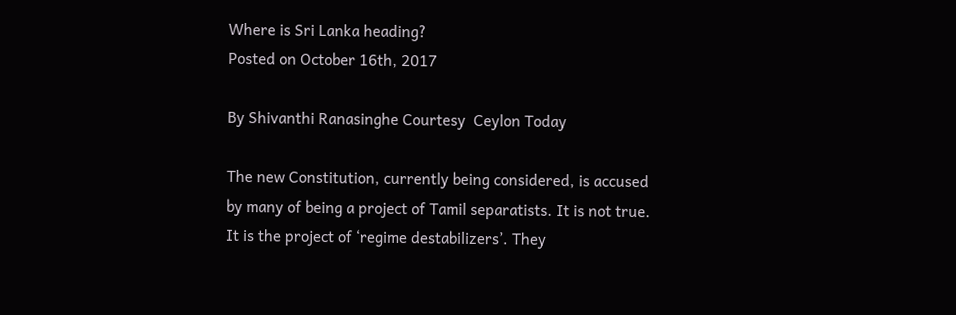Where is Sri Lanka heading?
Posted on October 16th, 2017

By Shivanthi Ranasinghe Courtesy  Ceylon Today

The new Constitution, currently being considered, is accused by many of being a project of Tamil separatists. It is not true. It is the project of ‘regime destabilizers’. They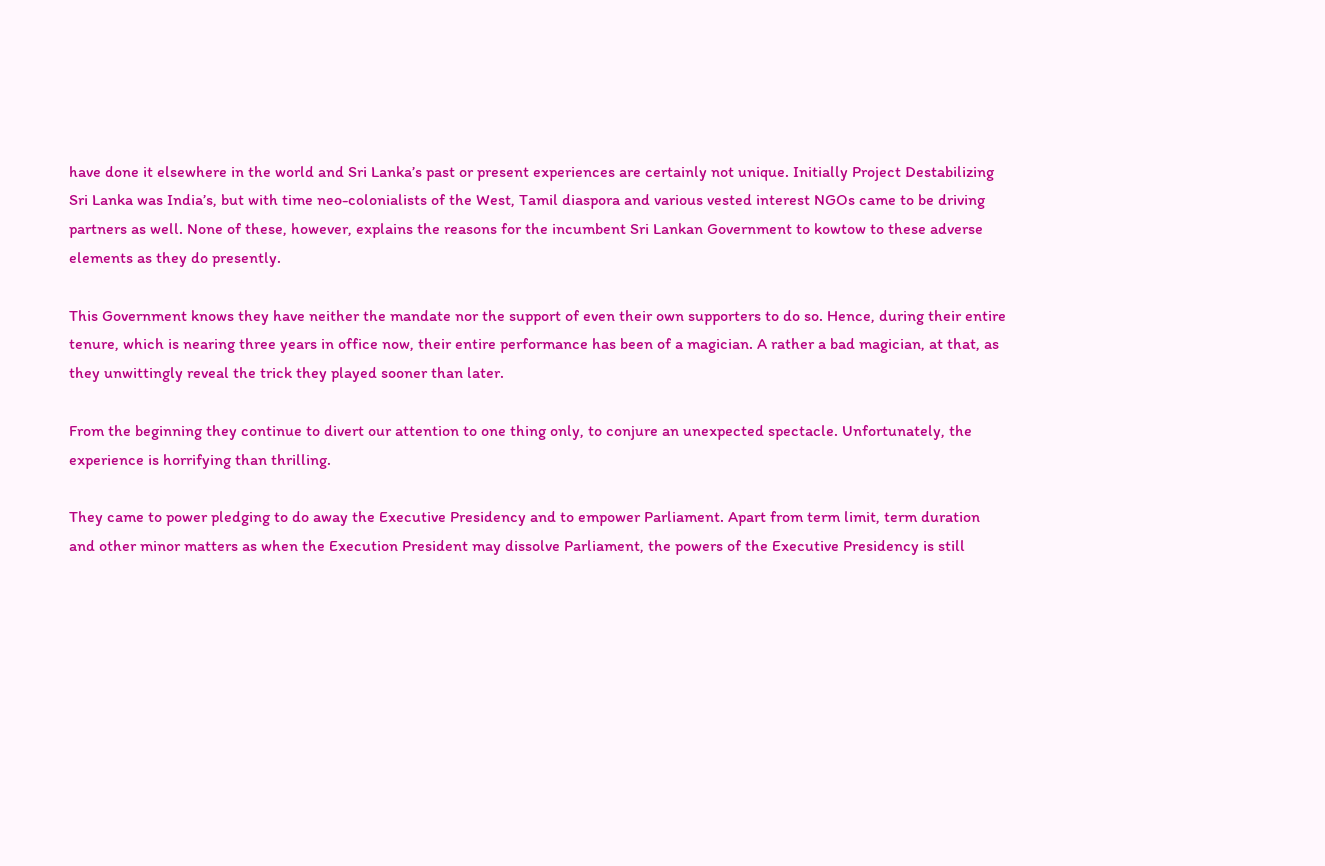have done it elsewhere in the world and Sri Lanka’s past or present experiences are certainly not unique. Initially Project Destabilizing Sri Lanka was India’s, but with time neo-colonialists of the West, Tamil diaspora and various vested interest NGOs came to be driving partners as well. None of these, however, explains the reasons for the incumbent Sri Lankan Government to kowtow to these adverse elements as they do presently.

This Government knows they have neither the mandate nor the support of even their own supporters to do so. Hence, during their entire tenure, which is nearing three years in office now, their entire performance has been of a magician. A rather a bad magician, at that, as they unwittingly reveal the trick they played sooner than later.

From the beginning they continue to divert our attention to one thing only, to conjure an unexpected spectacle. Unfortunately, the experience is horrifying than thrilling.

They came to power pledging to do away the Executive Presidency and to empower Parliament. Apart from term limit, term duration and other minor matters as when the Execution President may dissolve Parliament, the powers of the Executive Presidency is still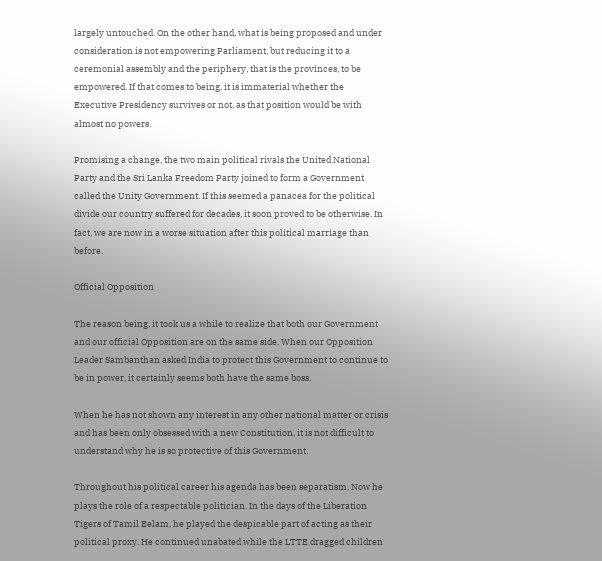largely untouched. On the other hand, what is being proposed and under consideration is not empowering Parliament, but reducing it to a ceremonial assembly and the periphery, that is the provinces, to be empowered. If that comes to being, it is immaterial whether the Executive Presidency survives or not, as that position would be with almost no powers.

Promising a change, the two main political rivals the United National Party and the Sri Lanka Freedom Party joined to form a Government called the Unity Government. If this seemed a panacea for the political divide our country suffered for decades, it soon proved to be otherwise. In fact, we are now in a worse situation after this political marriage than before.

Official Opposition

The reason being, it took us a while to realize that both our Government and our official Opposition are on the same side. When our Opposition Leader Sambanthan asked India to protect this Government to continue to be in power, it certainly seems both have the same boss.

When he has not shown any interest in any other national matter or crisis and has been only obsessed with a new Constitution, it is not difficult to understand why he is so protective of this Government.

Throughout his political career his agenda has been separatism. Now he plays the role of a respectable politician. In the days of the Liberation Tigers of Tamil Eelam, he played the despicable part of acting as their political proxy. He continued unabated while the LTTE dragged children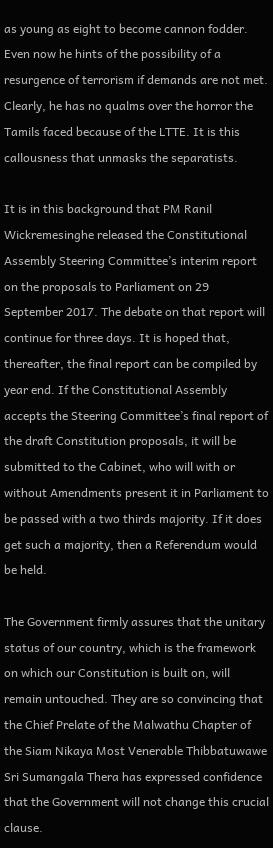as young as eight to become cannon fodder. Even now he hints of the possibility of a resurgence of terrorism if demands are not met. Clearly, he has no qualms over the horror the Tamils faced because of the LTTE. It is this callousness that unmasks the separatists.

It is in this background that PM Ranil Wickremesinghe released the Constitutional Assembly Steering Committee’s interim report on the proposals to Parliament on 29 September 2017. The debate on that report will continue for three days. It is hoped that, thereafter, the final report can be compiled by year end. If the Constitutional Assembly accepts the Steering Committee’s final report of the draft Constitution proposals, it will be submitted to the Cabinet, who will with or without Amendments present it in Parliament to be passed with a two thirds majority. If it does get such a majority, then a Referendum would be held.

The Government firmly assures that the unitary status of our country, which is the framework on which our Constitution is built on, will remain untouched. They are so convincing that the Chief Prelate of the Malwathu Chapter of the Siam Nikaya Most Venerable Thibbatuwawe Sri Sumangala Thera has expressed confidence that the Government will not change this crucial clause.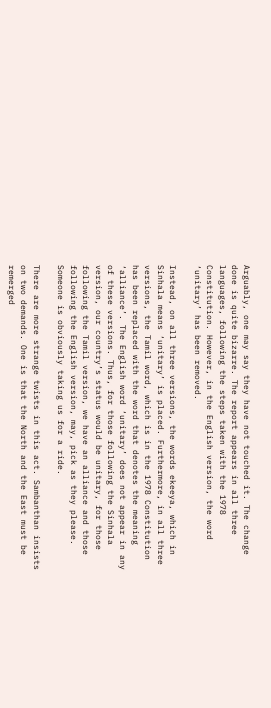Arguably, one may say they have not touched it. The change done is quite bizarre. The report appears in all three languages, following the steps taken with the 1978 Constitution. However, in the English version, the word ‘unitary’ has been removed.

Instead, on all three versions, the words ekeeya, which in Sinhala means ‘unitary’ is placed. Furthermore, in all three versions, the Tamil word, which is in the 1978 Constitution has been replaced with the word that denotes the meaning ‘alliance’. The English word ‘unitary’ does not appear in any of these versions. Thus, for those following the Sinhala version, our country’s status would be unitary, for those following the Tamil version, we have an alliance and those following the English version, may, pick as they please. Someone is obviously taking us for a ride.

There are more strange twists in this act. Sambanthan insists on two demands. One is that the North and the East must be remerged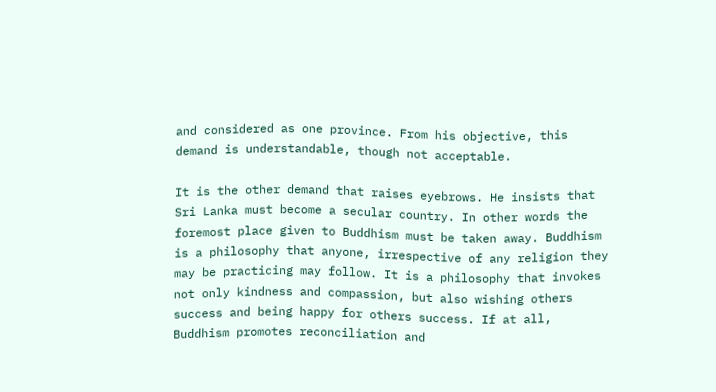and considered as one province. From his objective, this demand is understandable, though not acceptable.

It is the other demand that raises eyebrows. He insists that Sri Lanka must become a secular country. In other words the foremost place given to Buddhism must be taken away. Buddhism is a philosophy that anyone, irrespective of any religion they may be practicing may follow. It is a philosophy that invokes not only kindness and compassion, but also wishing others success and being happy for others success. If at all, Buddhism promotes reconciliation and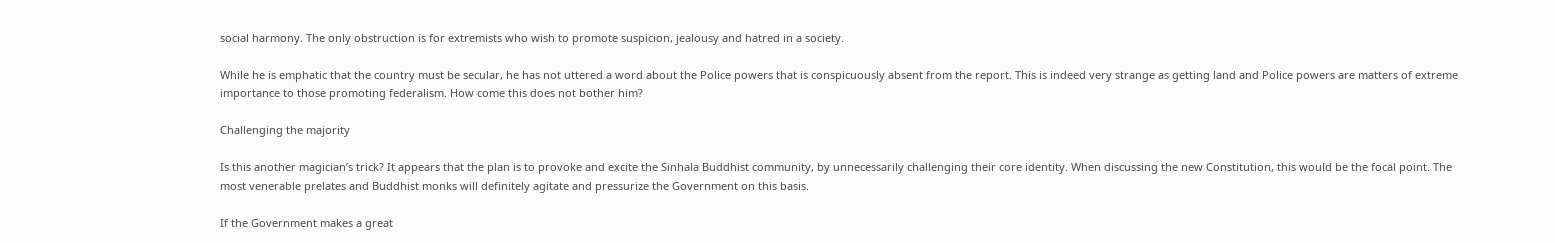social harmony. The only obstruction is for extremists who wish to promote suspicion, jealousy and hatred in a society.

While he is emphatic that the country must be secular, he has not uttered a word about the Police powers that is conspicuously absent from the report. This is indeed very strange as getting land and Police powers are matters of extreme importance to those promoting federalism. How come this does not bother him?

Challenging the majority

Is this another magician’s trick? It appears that the plan is to provoke and excite the Sinhala Buddhist community, by unnecessarily challenging their core identity. When discussing the new Constitution, this would be the focal point. The most venerable prelates and Buddhist monks will definitely agitate and pressurize the Government on this basis.

If the Government makes a great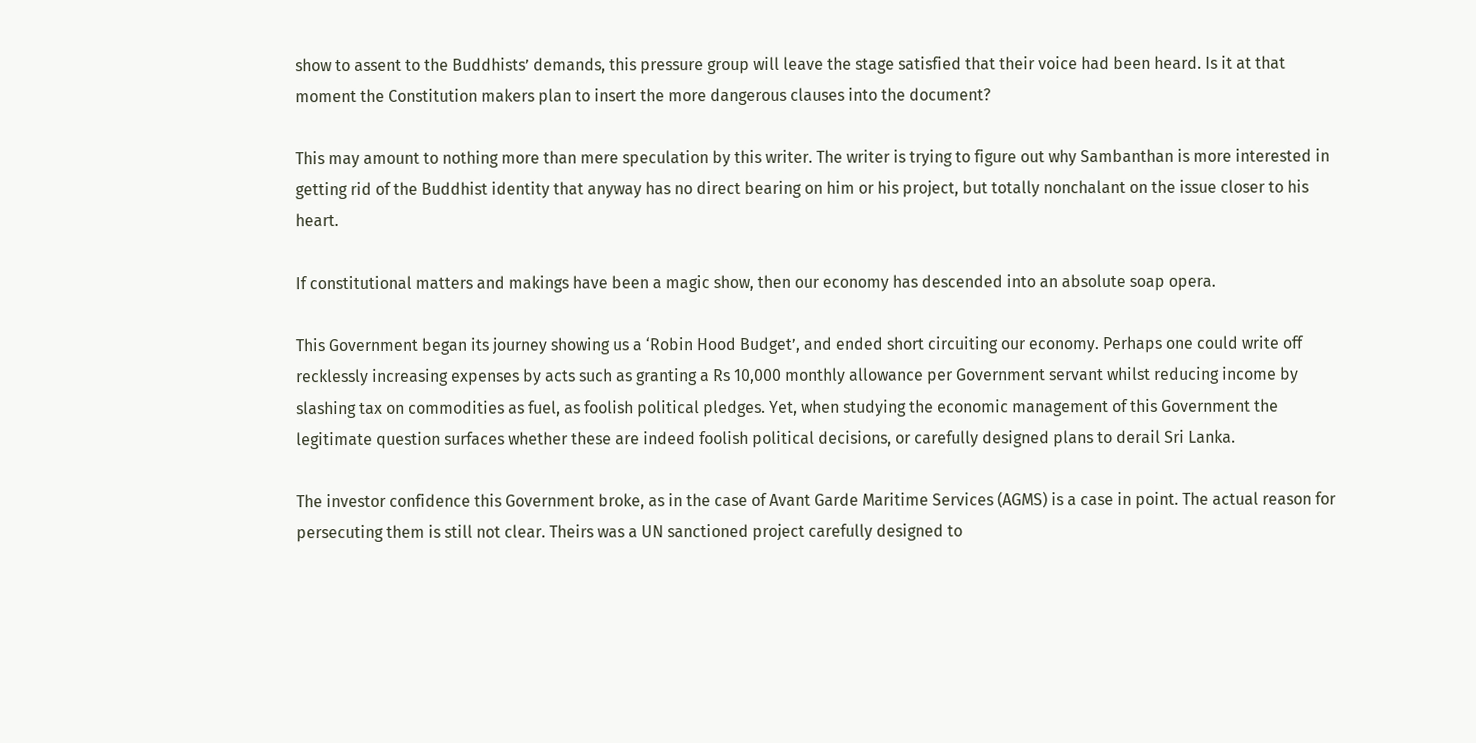show to assent to the Buddhists’ demands, this pressure group will leave the stage satisfied that their voice had been heard. Is it at that moment the Constitution makers plan to insert the more dangerous clauses into the document?

This may amount to nothing more than mere speculation by this writer. The writer is trying to figure out why Sambanthan is more interested in getting rid of the Buddhist identity that anyway has no direct bearing on him or his project, but totally nonchalant on the issue closer to his heart.

If constitutional matters and makings have been a magic show, then our economy has descended into an absolute soap opera.

This Government began its journey showing us a ‘Robin Hood Budget’, and ended short circuiting our economy. Perhaps one could write off recklessly increasing expenses by acts such as granting a Rs 10,000 monthly allowance per Government servant whilst reducing income by slashing tax on commodities as fuel, as foolish political pledges. Yet, when studying the economic management of this Government the legitimate question surfaces whether these are indeed foolish political decisions, or carefully designed plans to derail Sri Lanka.

The investor confidence this Government broke, as in the case of Avant Garde Maritime Services (AGMS) is a case in point. The actual reason for persecuting them is still not clear. Theirs was a UN sanctioned project carefully designed to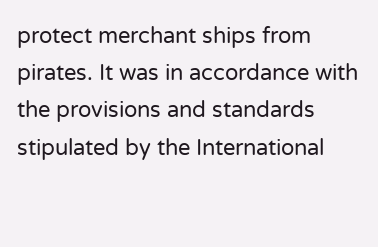protect merchant ships from pirates. It was in accordance with the provisions and standards stipulated by the International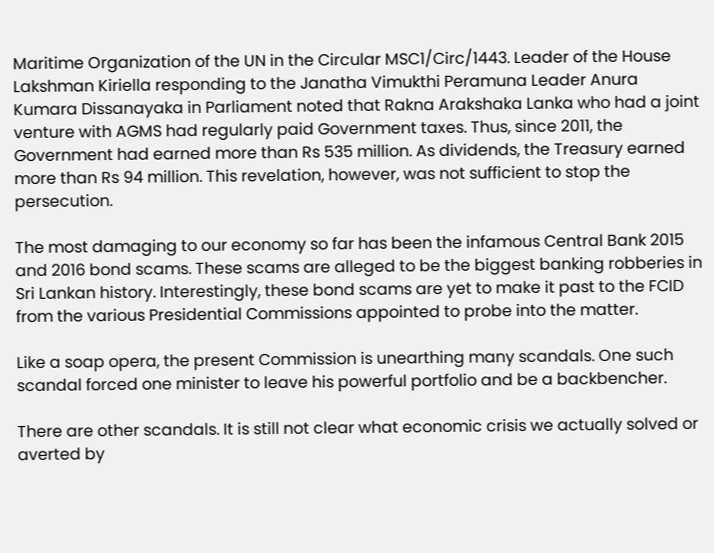Maritime Organization of the UN in the Circular MSC1/Circ/1443. Leader of the House Lakshman Kiriella responding to the Janatha Vimukthi Peramuna Leader Anura Kumara Dissanayaka in Parliament noted that Rakna Arakshaka Lanka who had a joint venture with AGMS had regularly paid Government taxes. Thus, since 2011, the Government had earned more than Rs 535 million. As dividends, the Treasury earned more than Rs 94 million. This revelation, however, was not sufficient to stop the persecution.

The most damaging to our economy so far has been the infamous Central Bank 2015 and 2016 bond scams. These scams are alleged to be the biggest banking robberies in Sri Lankan history. Interestingly, these bond scams are yet to make it past to the FCID from the various Presidential Commissions appointed to probe into the matter.

Like a soap opera, the present Commission is unearthing many scandals. One such scandal forced one minister to leave his powerful portfolio and be a backbencher.

There are other scandals. It is still not clear what economic crisis we actually solved or averted by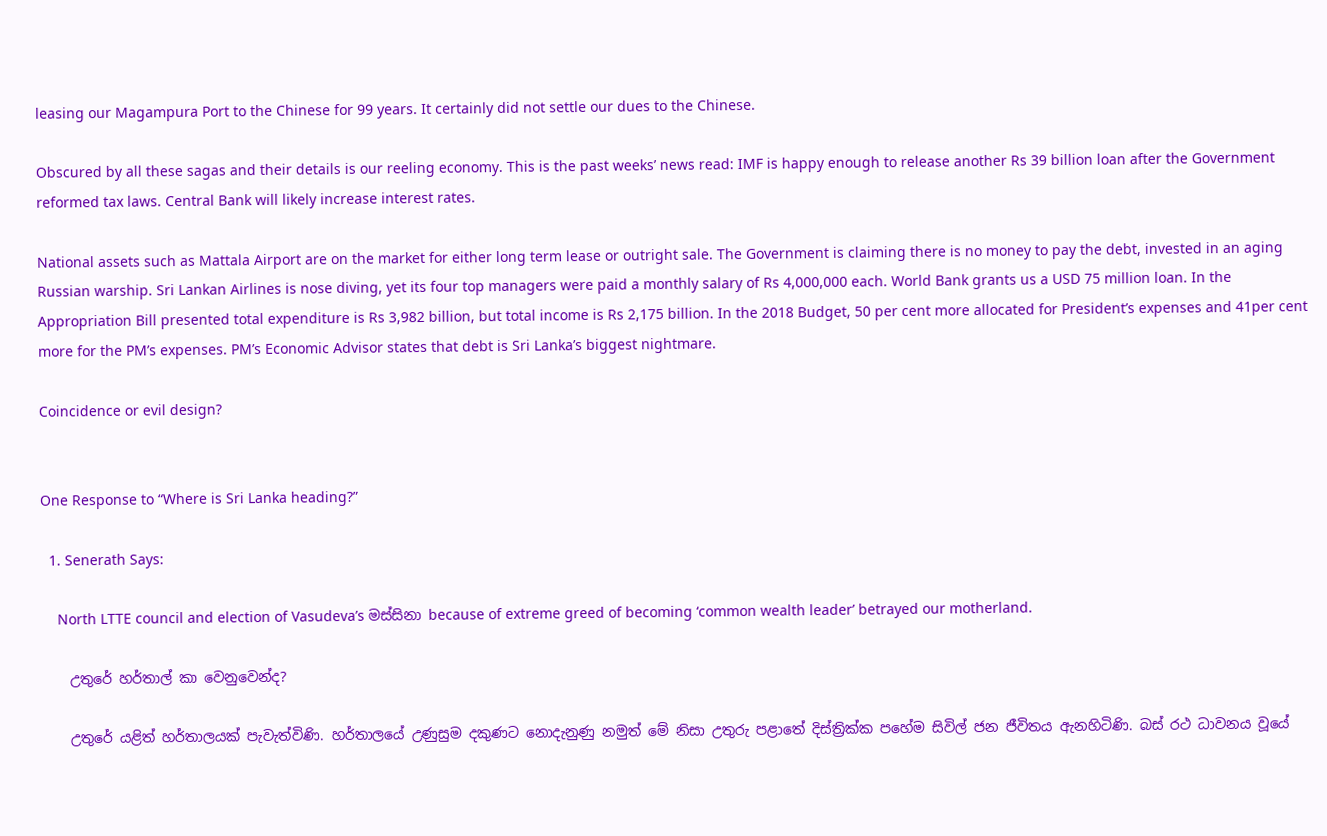leasing our Magampura Port to the Chinese for 99 years. It certainly did not settle our dues to the Chinese.

Obscured by all these sagas and their details is our reeling economy. This is the past weeks’ news read: IMF is happy enough to release another Rs 39 billion loan after the Government reformed tax laws. Central Bank will likely increase interest rates.

National assets such as Mattala Airport are on the market for either long term lease or outright sale. The Government is claiming there is no money to pay the debt, invested in an aging Russian warship. Sri Lankan Airlines is nose diving, yet its four top managers were paid a monthly salary of Rs 4,000,000 each. World Bank grants us a USD 75 million loan. In the Appropriation Bill presented total expenditure is Rs 3,982 billion, but total income is Rs 2,175 billion. In the 2018 Budget, 50 per cent more allocated for President’s expenses and 41per cent more for the PM’s expenses. PM’s Economic Advisor states that debt is Sri Lanka’s biggest nightmare.

Coincidence or evil design?


One Response to “Where is Sri Lanka heading?”

  1. Senerath Says:

    North LTTE council and election of Vasudeva’s මස්සිනා because of extreme greed of becoming ‘common wealth leader’ betrayed our motherland.

    උතුරේ හර්තාල් කා වෙනුවෙන්ද?

    උතුරේ යළිත් හර්තාලයක්‌ පැවැත්විණි. හර්තාලයේ උණුසුම දකුණට නොදැනුණු නමුත් මේ නිසා උතුරු පළාතේ දිස්‌ත්‍රික්‌ක පහේම සිවිල් ජන ජීවිතය ඇනහිටිණි. බස්‌ රථ ධාවනය වූයේ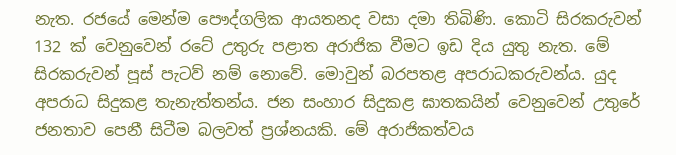නැත. රජයේ මෙන්ම පෞද්ගලික ආයතනද වසා දමා තිබිණි. කොටි සිරකරුවන් 132 ක්‌ වෙනුවෙන් රටේ උතුරු පළාත අරාජික වීමට ඉඩ දිය යුතු නැත. මේ සිරකරුවන් පූස්‌ පැටව් නම් නොවේ. මොවුන් බරපතළ අපරාධකරුවන්ය. යුද අපරාධ සිදුකළ තැනැත්තන්ය. ජන සංහාර සිදුකළ ඝාතකයින් වෙනුවෙන් උතුරේ ජනතාව පෙනී සිටීම බලවත් ප්‍රශ්නයකි. මේ අරාජිකත්වය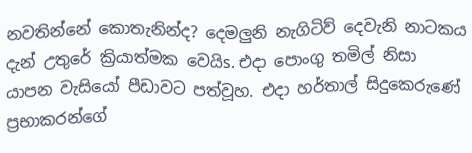නවතින්නේ කොතැනින්ද? දෙමලුනි නැගිටිව් දෙවැනි නාටකය දැන් උතුරේ ක්‍රියාත්මක වෙයිs. එදා පොංගු තමිල් නිසා යාපන වැසියෝ පීඩාවට පත්වූහ. එදා හර්තාල් සිදුකෙරුණේ ප්‍රභාකරන්ගේ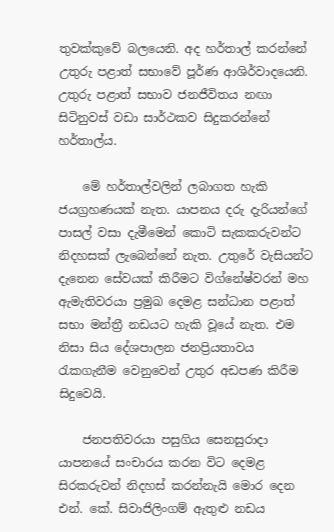තුවක්‌කුවේ බලයෙනි. අද හර්තාල් කරන්නේ උතුරු පළාත් සභාවේ පූර්ණ ආශිර්වාදයෙනි. උතුරු පළාත් සභාව ජනජීවිතය නඟා සිටිනුවස්‌ වඩා සාර්ථකව සිදුකරන්නේ හර්තාල්ය.

    මේ හර්තාල්වලින් ලබාගත හැකි ජයග්‍රහණයක්‌ නැත. යාපනය දරු දැරියන්ගේ පාසල් වසා දැමීමෙන් කොටි සැකකරුවන්ට නිදහසක්‌ ලැබෙන්නේ නැත. උතුරේ වැසියන්ට දැනෙන සේවයක්‌ කිරීමට විග්නේෂ්වරන් මහ ඇමැතිවරයා ප්‍රමුඛ දෙමළ සන්ධාන පළාත් සභා මන්ත්‍රී නඩයට හැකි වූයේ නැත. එම නිසා සිය දේශපාලන ජනප්‍රියතාවය රැකගැනීම වෙනුවෙන් උතුර අඩපණ කිරීම සිදුවෙයි.

    ජනපතිවරයා පසුගිය සෙනසුරාදා යාපනයේ සංචාරය කරන විට දෙමළ සිරකරුවන් නිදහස්‌ කරන්නැයි මොර දෙන එන්. කේ. සිවාජිලිංගම් ඇතුළු නඩය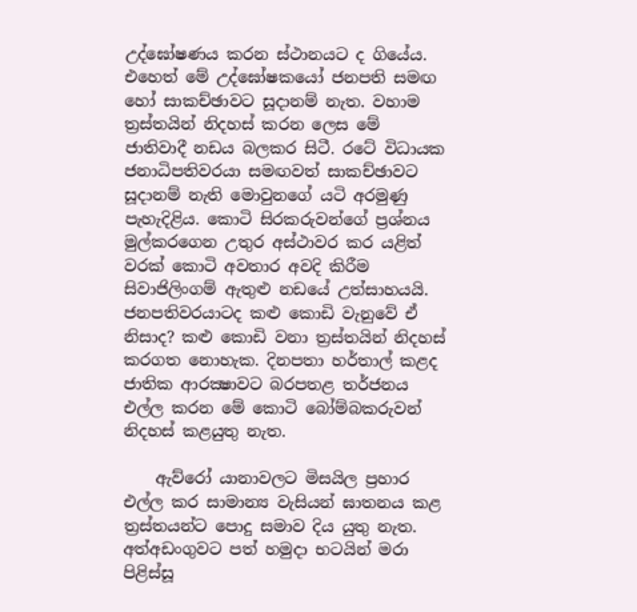උද්ඝෝෂණය කරන ස්‌ථානයට ද ගියේය. එහෙත් මේ උද්ඝෝෂකයෝ ජනපති සමඟ හෝ සාකච්ඡාවට සූදානම් නැත. වහාම ත්‍රස්‌තයින් නිදහස්‌ කරන ලෙස මේ ජාතිවාදී නඩය බලකර සිටී. රටේ විධායක ජනාධිපතිවරයා සමඟවත් සාකච්ඡාවට සූදානම් නැති මොවුනගේ යටි අරමුණු පැහැදිළිය. කොටි සිරකරුවන්ගේ ප්‍රශ්නය මුල්කරගෙන උතුර අස්‌ථාවර කර යළිත් වරක්‌ කොටි අවතාර අවදි කිරීම සිවාජිලිංගම් ඇතුළු නඩයේ උත්සාහයයි. ජනපතිවරයාටද කළු කොඩි වැනුවේ ඒ නිසාද? කළු කොඩි වනා ත්‍රස්‌තයින් නිදහස්‌ කරගත නොහැක. දිනපතා හර්තාල් කළද ජාතික ආරක්‍ෂාවට බරපතළ තර්ජනය එල්ල කරන මේ කොටි බෝම්බකරුවන් නිදහස්‌ කළයුතු නැත.

    ඇව්රෝ යානාවලට මිසයිල ප්‍රහාර එල්ල කර සාමාන්‍ය වැසියන් ඝාතනය කළ ත්‍රස්‌තයන්ට පොදු සමාව දිය යුතු නැත. අත්අඩංගුවට පත් හමුදා භටයින් මරා පිළිස්‌සූ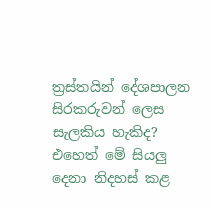ත්‍රස්‌තයින් දේශපාලන සිරකරුවන් ලෙස සැලකිය හැකිද? එහෙත් මේ සියලු දෙනා නිදහස්‌ කළ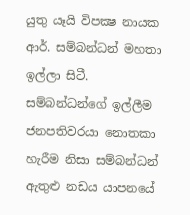යුතු යෑයි විපක්‍ෂ නායක ආර්. සම්බන්ධන් මහතා ඉල්ලා සිටී. සම්බන්ධන්ගේ ඉල්ලීම ජනපතිවරයා නොතකා හැරීම නිසා සම්බන්ධන් ඇතුළු නඩය යාපනයේ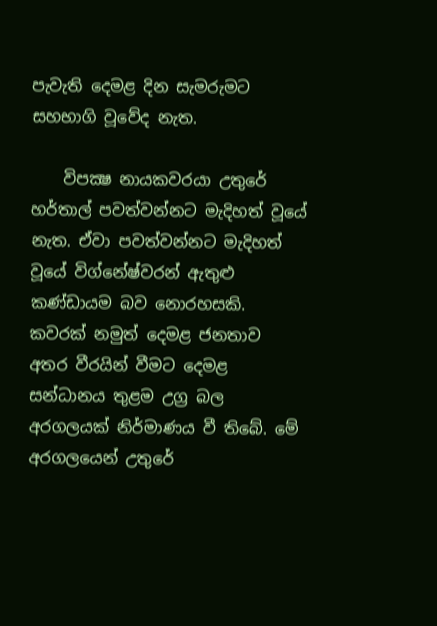පැවැති දෙමළ දින සැමරුමට සහභාගි වූවේද නැත.

    විපක්‍ෂ නායකවරයා උතුරේ හර්තාල් පවත්වන්නට මැදිහත් වූයේ නැත. ඒවා පවත්වන්නට මැදිහත් වූයේ විග්නේෂ්වරන් ඇතුළු කණ්‌ඩායම බව නොරහසකි. කවරක්‌ නමුත් දෙමළ ජනතාව අතර වීරයින් වීමට දෙමළ සන්ධානය තුළම උග්‍ර බල අරගලයක්‌ නිර්මාණය වී තිබේ. මේ අරගලයෙන් උතුරේ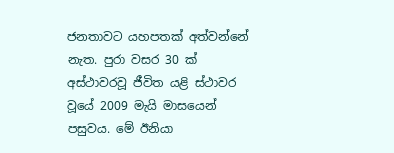ජනතාවට යහපතක්‌ අත්වන්නේ නැත. පුරා වසර 30 ක්‌ අස්‌ථාවරවූ ජීවිත යළි ස්‌ථාවර වූයේ 2009 මැයි මාසයෙන් පසුවය. මේ ඊනියා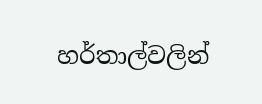හර්තාල්වලින්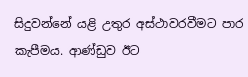සිදුවන්නේ යළි උතුර අස්‌ථාවරවීමට පාර කැපීමය. ආණ්‌ඩුව ඊට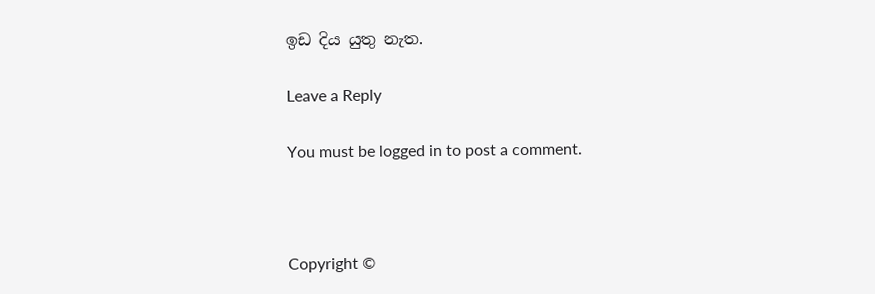ඉඩ දිය යුතු නැත.

Leave a Reply

You must be logged in to post a comment.



Copyright ©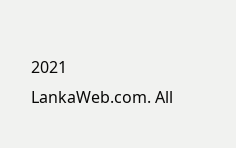2021 LankaWeb.com. All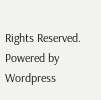Rights Reserved. Powered by Wordpress